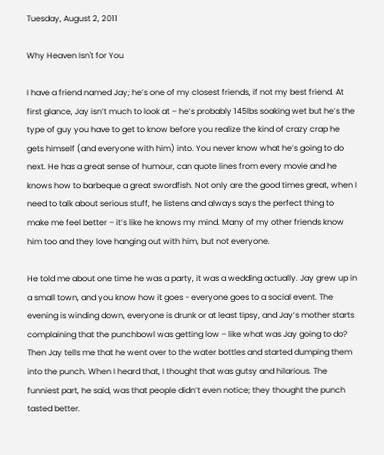Tuesday, August 2, 2011

Why Heaven Isn't for You

I have a friend named Jay; he’s one of my closest friends, if not my best friend. At first glance, Jay isn’t much to look at – he’s probably 145lbs soaking wet but he’s the type of guy you have to get to know before you realize the kind of crazy crap he gets himself (and everyone with him) into. You never know what he’s going to do next. He has a great sense of humour, can quote lines from every movie and he knows how to barbeque a great swordfish. Not only are the good times great, when I need to talk about serious stuff, he listens and always says the perfect thing to make me feel better – it’s like he knows my mind. Many of my other friends know him too and they love hanging out with him, but not everyone.

He told me about one time he was a party, it was a wedding actually. Jay grew up in a small town, and you know how it goes - everyone goes to a social event. The evening is winding down, everyone is drunk or at least tipsy, and Jay’s mother starts complaining that the punchbowl was getting low – like what was Jay going to do? Then Jay tells me that he went over to the water bottles and started dumping them into the punch. When I heard that, I thought that was gutsy and hilarious. The funniest part, he said, was that people didn’t even notice; they thought the punch tasted better.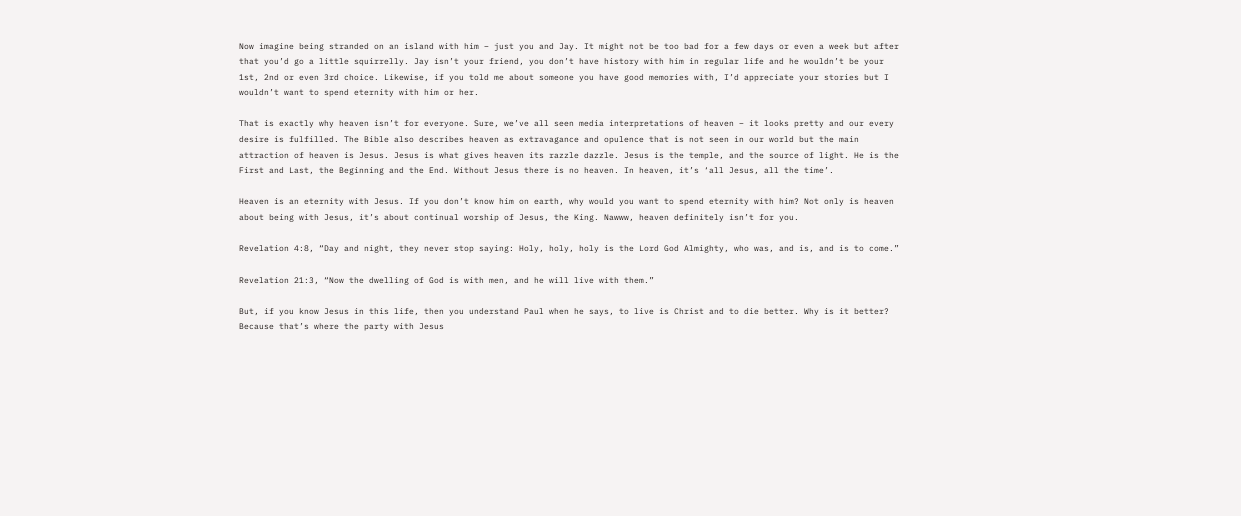Now imagine being stranded on an island with him – just you and Jay. It might not be too bad for a few days or even a week but after that you’d go a little squirrelly. Jay isn’t your friend, you don’t have history with him in regular life and he wouldn’t be your 1st, 2nd or even 3rd choice. Likewise, if you told me about someone you have good memories with, I’d appreciate your stories but I wouldn’t want to spend eternity with him or her.

That is exactly why heaven isn’t for everyone. Sure, we’ve all seen media interpretations of heaven – it looks pretty and our every desire is fulfilled. The Bible also describes heaven as extravagance and opulence that is not seen in our world but the main attraction of heaven is Jesus. Jesus is what gives heaven its razzle dazzle. Jesus is the temple, and the source of light. He is the First and Last, the Beginning and the End. Without Jesus there is no heaven. In heaven, it’s ‘all Jesus, all the time’.

Heaven is an eternity with Jesus. If you don’t know him on earth, why would you want to spend eternity with him? Not only is heaven about being with Jesus, it’s about continual worship of Jesus, the King. Nawww, heaven definitely isn’t for you.

Revelation 4:8, “Day and night, they never stop saying: Holy, holy, holy is the Lord God Almighty, who was, and is, and is to come.”

Revelation 21:3, “Now the dwelling of God is with men, and he will live with them.”

But, if you know Jesus in this life, then you understand Paul when he says, to live is Christ and to die better. Why is it better? Because that’s where the party with Jesus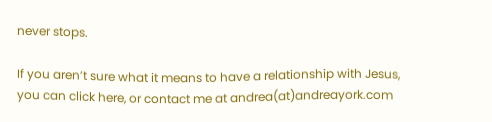never stops.

If you aren’t sure what it means to have a relationship with Jesus, you can click here, or contact me at andrea(at)andreayork.com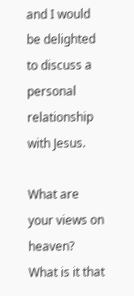and I would be delighted to discuss a personal relationship with Jesus.

What are your views on heaven? What is it that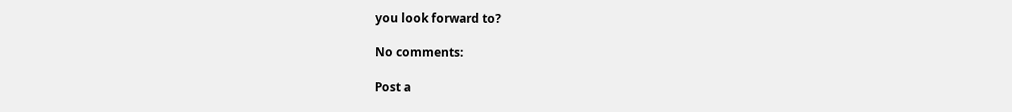you look forward to?

No comments:

Post a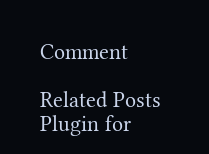Comment

Related Posts Plugin for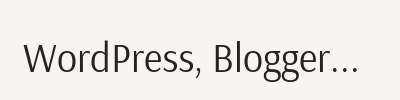WordPress, Blogger...